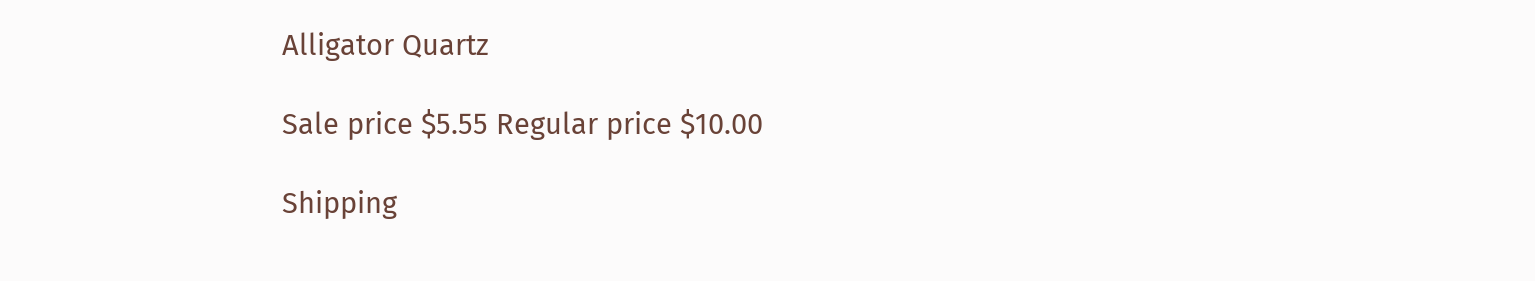Alligator Quartz

Sale price $5.55 Regular price $10.00

Shipping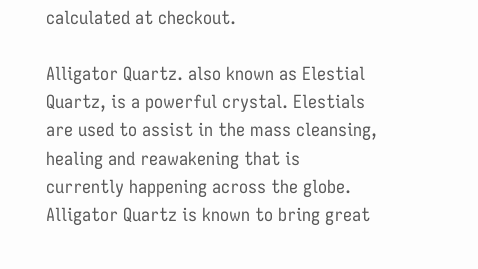calculated at checkout.

Alligator Quartz. also known as Elestial Quartz, is a powerful crystal. Elestials are used to assist in the mass cleansing, healing and reawakening that is currently happening across the globe. Alligator Quartz is known to bring great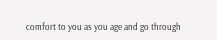comfort to you as you age and go through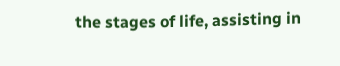the stages of life, assisting in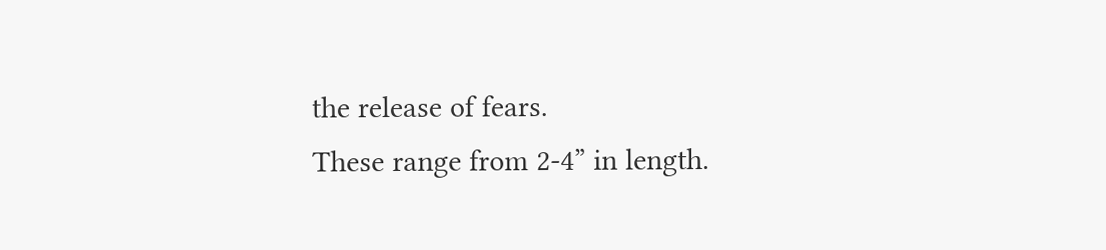the release of fears.
These range from 2-4” in length.